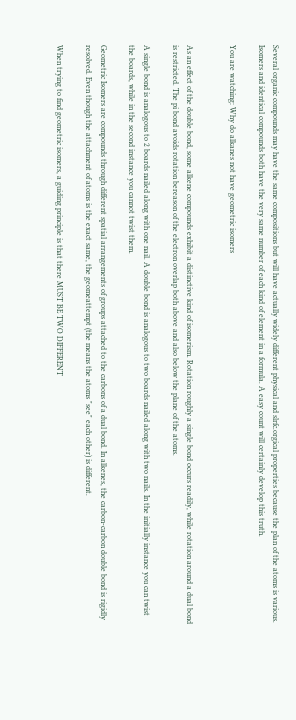Several organic compounds may have the same compositions but will have actually widely different physical and slrfc.orgical properties because the plan of the atoms is various. Isomers and identical compounds both have the very same number of each kind of element in a formula. A easy count will certainly develop this truth.

You are watching: Why do alkanes not have geometric isomers


As an effect of the double bond, some alkene compounds exhibit a distinctive kind of isomerism. Rotation roughly a single bond occurs readily, while rotation around a dual bond is restricted. The pi bond avoids rotation bereason of the electron overlap both above and also below the plane of the atoms.

A single bond is analogous to 2 boards nailed along with one nail. A double bond is analogous to two boards nailed along with two nails. In the initially instance you can twist the boards, while in the second instance you cannot twist them.

Geometric Isomers are compounds through different spatial arrangements of groups attached to the carbons of a dual bond. In alkenes, the carbon-carbon double bond is rigidly resolved. Even though the attachment of atoms is the exact same, the geomeattempt (the means the atoms "see" each other) is different.

When trying to find geometric isomers, a guiding principle is that there MUST BE TWO DIFFERENT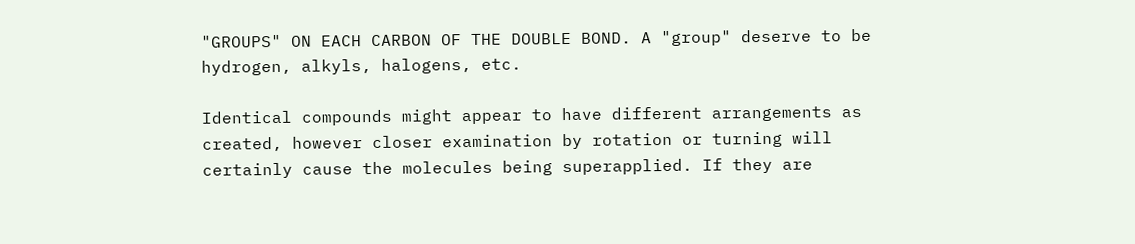"GROUPS" ON EACH CARBON OF THE DOUBLE BOND. A "group" deserve to be hydrogen, alkyls, halogens, etc.

Identical compounds might appear to have different arrangements as created, however closer examination by rotation or turning will certainly cause the molecules being superapplied. If they are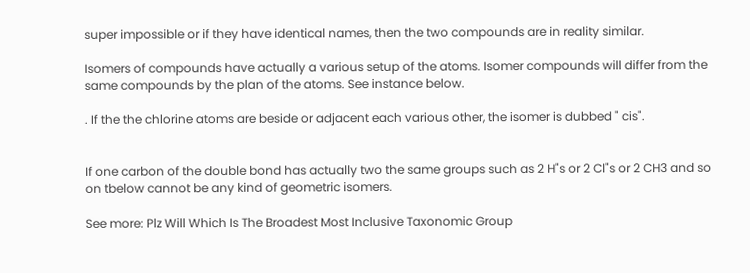super impossible or if they have identical names, then the two compounds are in reality similar.

Isomers of compounds have actually a various setup of the atoms. Isomer compounds will differ from the same compounds by the plan of the atoms. See instance below.

. If the the chlorine atoms are beside or adjacent each various other, the isomer is dubbed " cis".


If one carbon of the double bond has actually two the same groups such as 2 H"s or 2 Cl"s or 2 CH3 and so on tbelow cannot be any kind of geometric isomers.

See more: Plz Will Which Is The Broadest Most Inclusive Taxonomic Group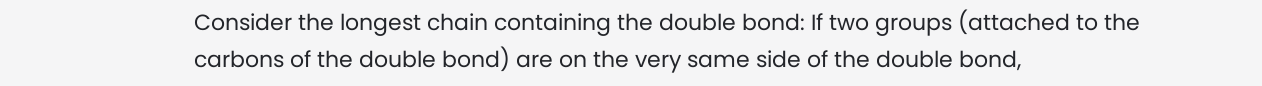Consider the longest chain containing the double bond: If two groups (attached to the carbons of the double bond) are on the very same side of the double bond,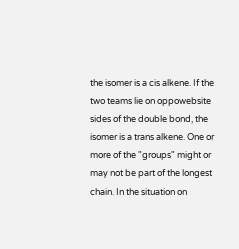the isomer is a cis alkene. If the two teams lie on oppowebsite sides of the double bond, the isomer is a trans alkene. One or more of the "groups" might or may not be part of the longest chain. In the situation on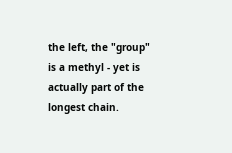the left, the "group" is a methyl - yet is actually part of the longest chain.